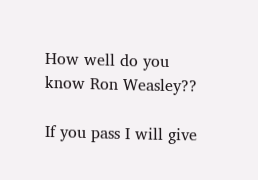How well do you know Ron Weasley??

If you pass I will give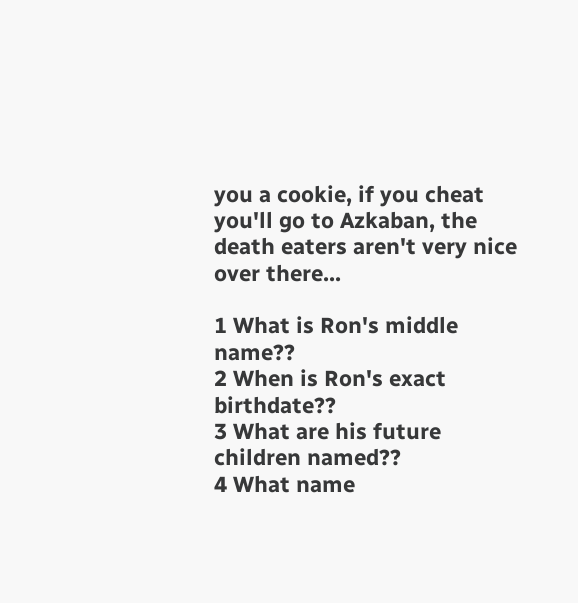you a cookie, if you cheat you'll go to Azkaban, the death eaters aren't very nice over there...

1 What is Ron's middle name??
2 When is Ron's exact birthdate??
3 What are his future children named??
4 What name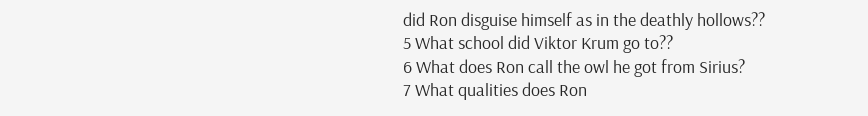did Ron disguise himself as in the deathly hollows??
5 What school did Viktor Krum go to??
6 What does Ron call the owl he got from Sirius?
7 What qualities does Ron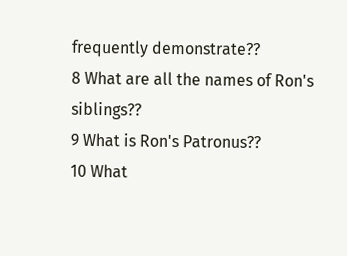frequently demonstrate??
8 What are all the names of Ron's siblings??
9 What is Ron's Patronus??
10 What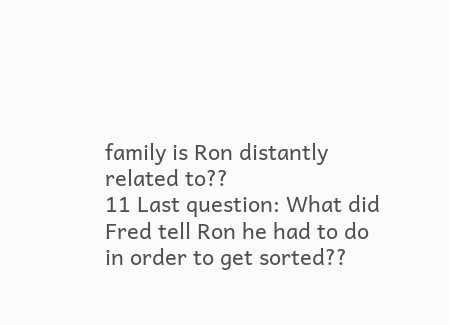family is Ron distantly related to??
11 Last question: What did Fred tell Ron he had to do in order to get sorted??